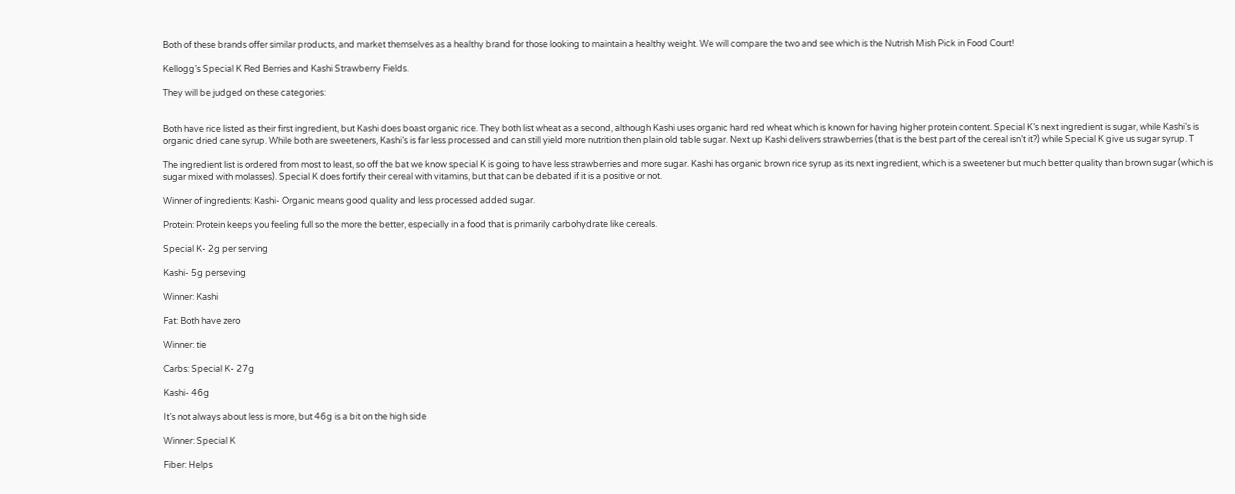Both of these brands offer similar products, and market themselves as a healthy brand for those looking to maintain a healthy weight. We will compare the two and see which is the Nutrish Mish Pick in Food Court!

Kellogg’s Special K Red Berries and Kashi Strawberry Fields.

They will be judged on these categories:


Both have rice listed as their first ingredient, but Kashi does boast organic rice. They both list wheat as a second, although Kashi uses organic hard red wheat which is known for having higher protein content. Special K’s next ingredient is sugar, while Kashi’s is organic dried cane syrup. While both are sweeteners, Kashi’s is far less processed and can still yield more nutrition then plain old table sugar. Next up Kashi delivers strawberries (that is the best part of the cereal isn’t it?) while Special K give us sugar syrup. T

The ingredient list is ordered from most to least, so off the bat we know special K is going to have less strawberries and more sugar. Kashi has organic brown rice syrup as its next ingredient, which is a sweetener but much better quality than brown sugar (which is sugar mixed with molasses). Special K does fortify their cereal with vitamins, but that can be debated if it is a positive or not.

Winner of ingredients: Kashi- Organic means good quality and less processed added sugar.

Protein: Protein keeps you feeling full so the more the better, especially in a food that is primarily carbohydrate like cereals.

Special K- 2g per serving

Kashi- 5g perseving

Winner: Kashi

Fat: Both have zero

Winner: tie

Carbs: Special K- 27g

Kashi- 46g

It’s not always about less is more, but 46g is a bit on the high side

Winner: Special K

Fiber: Helps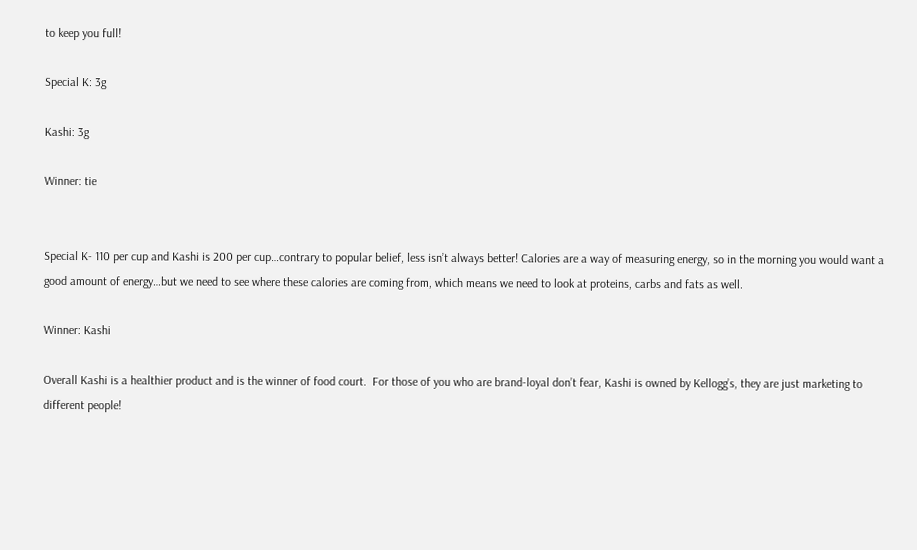to keep you full!

Special K: 3g

Kashi: 3g

Winner: tie


Special K- 110 per cup and Kashi is 200 per cup…contrary to popular belief, less isn’t always better! Calories are a way of measuring energy, so in the morning you would want a good amount of energy…but we need to see where these calories are coming from, which means we need to look at proteins, carbs and fats as well.

Winner: Kashi

Overall Kashi is a healthier product and is the winner of food court.  For those of you who are brand-loyal don’t fear, Kashi is owned by Kellogg’s, they are just marketing to different people!